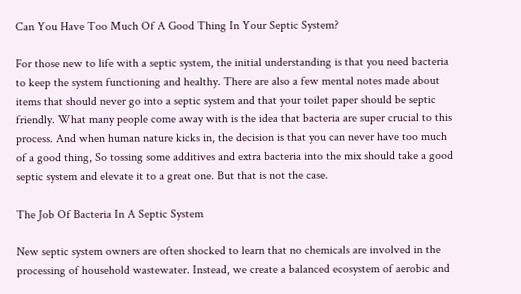Can You Have Too Much Of A Good Thing In Your Septic System?

For those new to life with a septic system, the initial understanding is that you need bacteria to keep the system functioning and healthy. There are also a few mental notes made about items that should never go into a septic system and that your toilet paper should be septic friendly. What many people come away with is the idea that bacteria are super crucial to this process. And when human nature kicks in, the decision is that you can never have too much of a good thing, So tossing some additives and extra bacteria into the mix should take a good septic system and elevate it to a great one. But that is not the case.

The Job Of Bacteria In A Septic System

New septic system owners are often shocked to learn that no chemicals are involved in the processing of household wastewater. Instead, we create a balanced ecosystem of aerobic and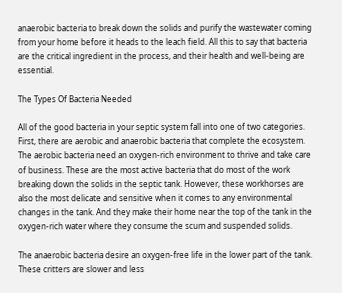anaerobic bacteria to break down the solids and purify the wastewater coming from your home before it heads to the leach field. All this to say that bacteria are the critical ingredient in the process, and their health and well-being are essential.

The Types Of Bacteria Needed

All of the good bacteria in your septic system fall into one of two categories. First, there are aerobic and anaerobic bacteria that complete the ecosystem. The aerobic bacteria need an oxygen-rich environment to thrive and take care of business. These are the most active bacteria that do most of the work breaking down the solids in the septic tank. However, these workhorses are also the most delicate and sensitive when it comes to any environmental changes in the tank. And they make their home near the top of the tank in the oxygen-rich water where they consume the scum and suspended solids.

The anaerobic bacteria desire an oxygen-free life in the lower part of the tank. These critters are slower and less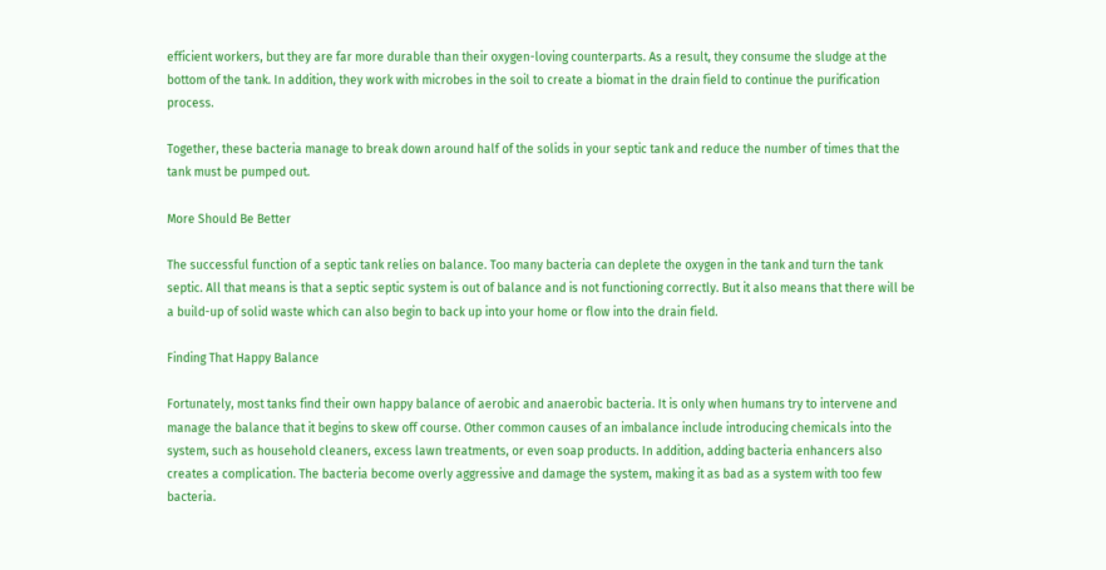efficient workers, but they are far more durable than their oxygen-loving counterparts. As a result, they consume the sludge at the bottom of the tank. In addition, they work with microbes in the soil to create a biomat in the drain field to continue the purification process.

Together, these bacteria manage to break down around half of the solids in your septic tank and reduce the number of times that the tank must be pumped out.

More Should Be Better

The successful function of a septic tank relies on balance. Too many bacteria can deplete the oxygen in the tank and turn the tank septic. All that means is that a septic septic system is out of balance and is not functioning correctly. But it also means that there will be a build-up of solid waste which can also begin to back up into your home or flow into the drain field.

Finding That Happy Balance

Fortunately, most tanks find their own happy balance of aerobic and anaerobic bacteria. It is only when humans try to intervene and manage the balance that it begins to skew off course. Other common causes of an imbalance include introducing chemicals into the system, such as household cleaners, excess lawn treatments, or even soap products. In addition, adding bacteria enhancers also creates a complication. The bacteria become overly aggressive and damage the system, making it as bad as a system with too few bacteria.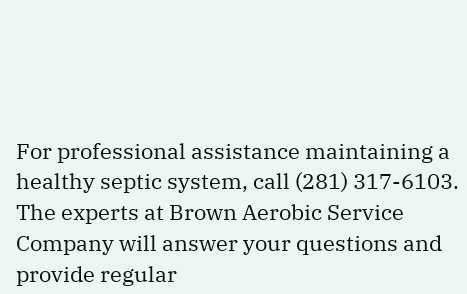For professional assistance maintaining a healthy septic system, call (281) 317-6103. The experts at Brown Aerobic Service Company will answer your questions and provide regular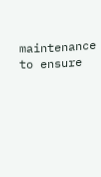maintenance to ensure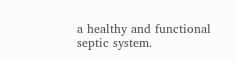a healthy and functional septic system.